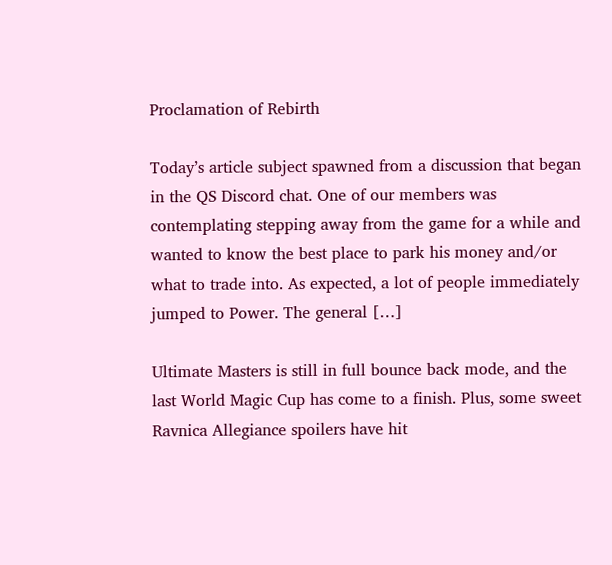Proclamation of Rebirth

Today’s article subject spawned from a discussion that began in the QS Discord chat. One of our members was contemplating stepping away from the game for a while and wanted to know the best place to park his money and/or what to trade into. As expected, a lot of people immediately jumped to Power. The general […]

Ultimate Masters is still in full bounce back mode, and the last World Magic Cup has come to a finish. Plus, some sweet Ravnica Allegiance spoilers have hit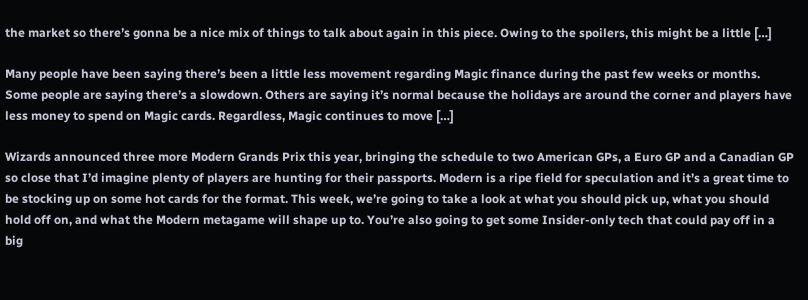the market so there’s gonna be a nice mix of things to talk about again in this piece. Owing to the spoilers, this might be a little […]

Many people have been saying there’s been a little less movement regarding Magic finance during the past few weeks or months. Some people are saying there’s a slowdown. Others are saying it’s normal because the holidays are around the corner and players have less money to spend on Magic cards. Regardless, Magic continues to move […]

Wizards announced three more Modern Grands Prix this year, bringing the schedule to two American GPs, a Euro GP and a Canadian GP so close that I’d imagine plenty of players are hunting for their passports. Modern is a ripe field for speculation and it’s a great time to be stocking up on some hot cards for the format. This week, we’re going to take a look at what you should pick up, what you should hold off on, and what the Modern metagame will shape up to. You’re also going to get some Insider-only tech that could pay off in a big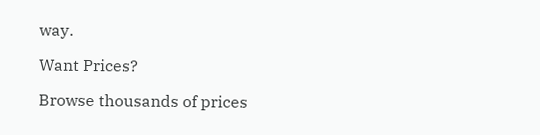way.

Want Prices?

Browse thousands of prices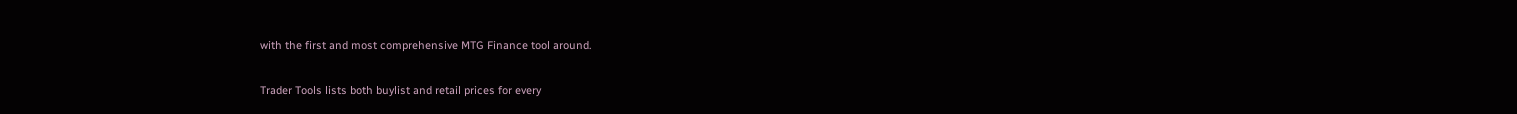with the first and most comprehensive MTG Finance tool around.

Trader Tools lists both buylist and retail prices for every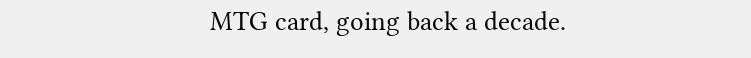MTG card, going back a decade.